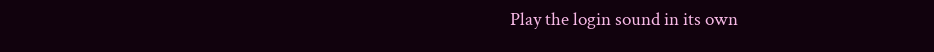Play the login sound in its own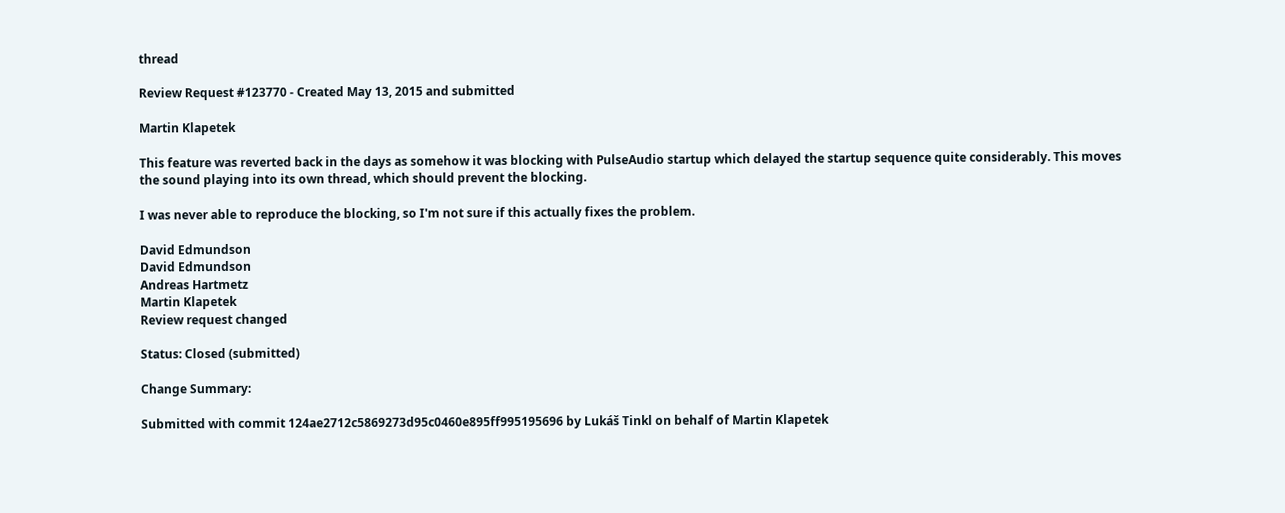thread

Review Request #123770 - Created May 13, 2015 and submitted

Martin Klapetek

This feature was reverted back in the days as somehow it was blocking with PulseAudio startup which delayed the startup sequence quite considerably. This moves the sound playing into its own thread, which should prevent the blocking.

I was never able to reproduce the blocking, so I'm not sure if this actually fixes the problem.

David Edmundson
David Edmundson
Andreas Hartmetz
Martin Klapetek
Review request changed

Status: Closed (submitted)

Change Summary:

Submitted with commit 124ae2712c5869273d95c0460e895ff995195696 by Lukáš Tinkl on behalf of Martin Klapetek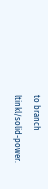to branch ltinkl/solid-power.